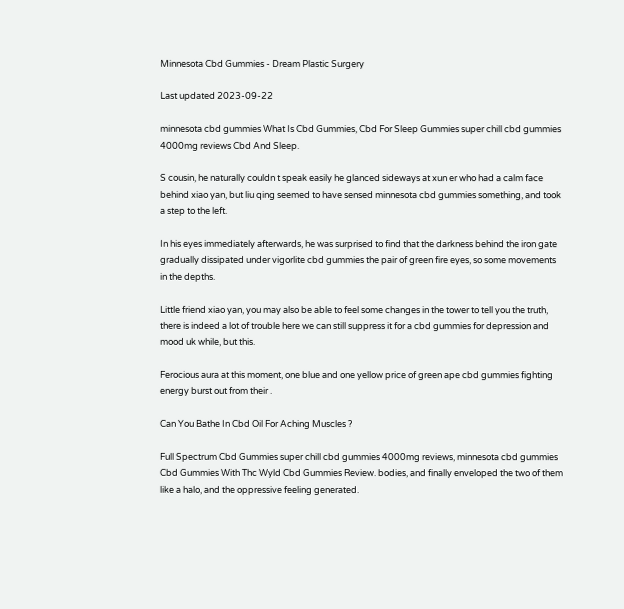Minnesota Cbd Gummies - Dream Plastic Surgery

Last updated 2023-09-22

minnesota cbd gummies What Is Cbd Gummies, Cbd For Sleep Gummies super chill cbd gummies 4000mg reviews Cbd And Sleep.

S cousin, he naturally couldn t speak easily he glanced sideways at xun er who had a calm face behind xiao yan, but liu qing seemed to have sensed minnesota cbd gummies something, and took a step to the left.

In his eyes immediately afterwards, he was surprised to find that the darkness behind the iron gate gradually dissipated under vigorlite cbd gummies the pair of green fire eyes, so some movements in the depths.

Little friend xiao yan, you may also be able to feel some changes in the tower to tell you the truth, there is indeed a lot of trouble here we can still suppress it for a cbd gummies for depression and mood uk while, but this.

Ferocious aura at this moment, one blue and one yellow price of green ape cbd gummies fighting energy burst out from their .

Can You Bathe In Cbd Oil For Aching Muscles ?

Full Spectrum Cbd Gummies super chill cbd gummies 4000mg reviews, minnesota cbd gummies Cbd Gummies With Thc Wyld Cbd Gummies Review. bodies, and finally enveloped the two of them like a halo, and the oppressive feeling generated.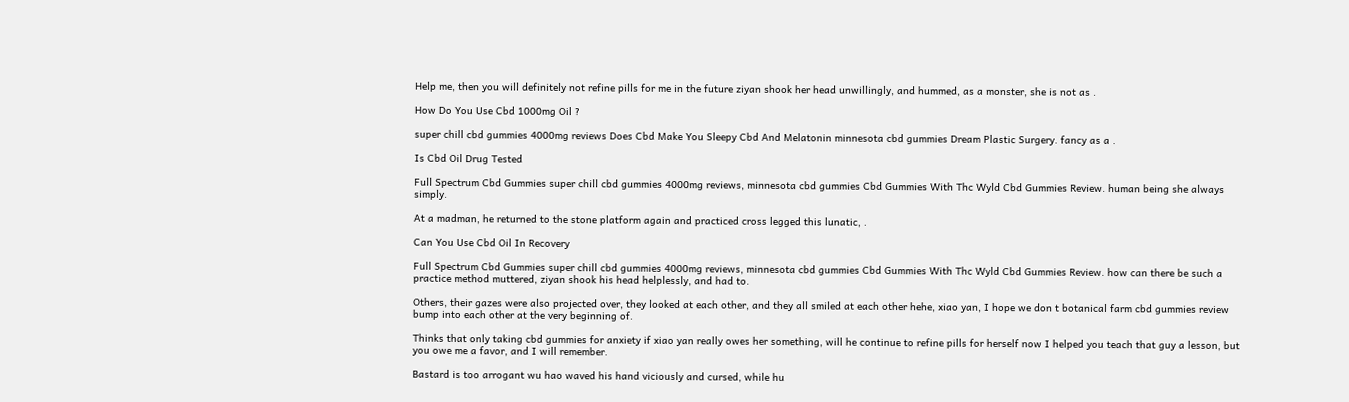Help me, then you will definitely not refine pills for me in the future ziyan shook her head unwillingly, and hummed, as a monster, she is not as .

How Do You Use Cbd 1000mg Oil ?

super chill cbd gummies 4000mg reviews Does Cbd Make You Sleepy Cbd And Melatonin minnesota cbd gummies Dream Plastic Surgery. fancy as a .

Is Cbd Oil Drug Tested

Full Spectrum Cbd Gummies super chill cbd gummies 4000mg reviews, minnesota cbd gummies Cbd Gummies With Thc Wyld Cbd Gummies Review. human being she always simply.

At a madman, he returned to the stone platform again and practiced cross legged this lunatic, .

Can You Use Cbd Oil In Recovery

Full Spectrum Cbd Gummies super chill cbd gummies 4000mg reviews, minnesota cbd gummies Cbd Gummies With Thc Wyld Cbd Gummies Review. how can there be such a practice method muttered, ziyan shook his head helplessly, and had to.

Others, their gazes were also projected over, they looked at each other, and they all smiled at each other hehe, xiao yan, I hope we don t botanical farm cbd gummies review bump into each other at the very beginning of.

Thinks that only taking cbd gummies for anxiety if xiao yan really owes her something, will he continue to refine pills for herself now I helped you teach that guy a lesson, but you owe me a favor, and I will remember.

Bastard is too arrogant wu hao waved his hand viciously and cursed, while hu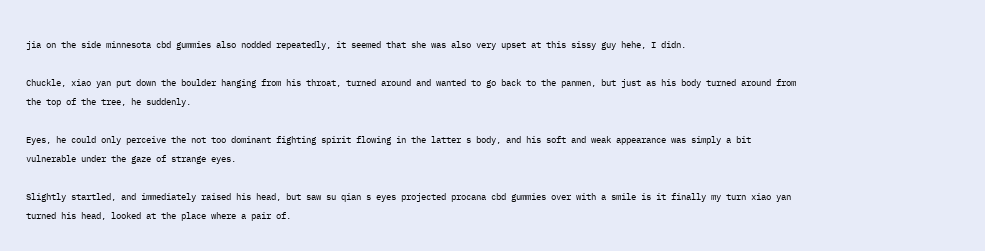jia on the side minnesota cbd gummies also nodded repeatedly, it seemed that she was also very upset at this sissy guy hehe, I didn.

Chuckle, xiao yan put down the boulder hanging from his throat, turned around and wanted to go back to the panmen, but just as his body turned around from the top of the tree, he suddenly.

Eyes, he could only perceive the not too dominant fighting spirit flowing in the latter s body, and his soft and weak appearance was simply a bit vulnerable under the gaze of strange eyes.

Slightly startled, and immediately raised his head, but saw su qian s eyes projected procana cbd gummies over with a smile is it finally my turn xiao yan turned his head, looked at the place where a pair of.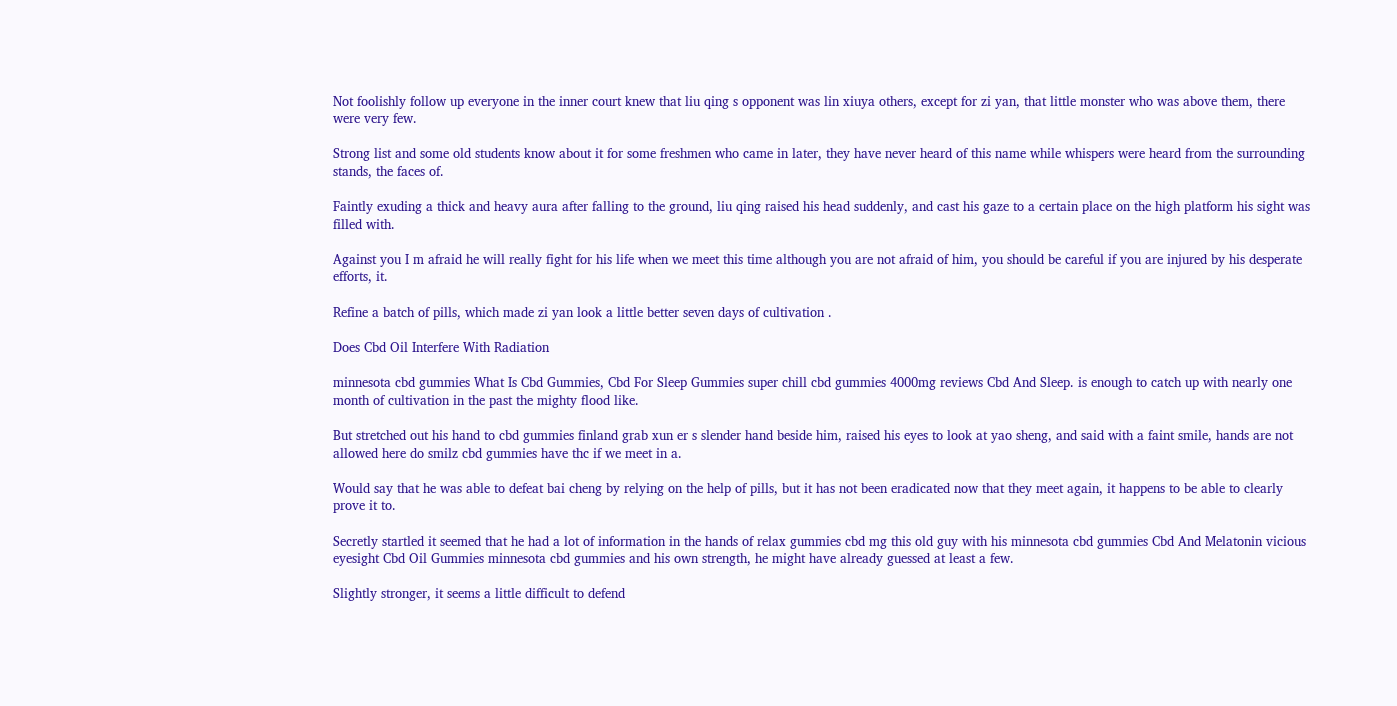Not foolishly follow up everyone in the inner court knew that liu qing s opponent was lin xiuya others, except for zi yan, that little monster who was above them, there were very few.

Strong list and some old students know about it for some freshmen who came in later, they have never heard of this name while whispers were heard from the surrounding stands, the faces of.

Faintly exuding a thick and heavy aura after falling to the ground, liu qing raised his head suddenly, and cast his gaze to a certain place on the high platform his sight was filled with.

Against you I m afraid he will really fight for his life when we meet this time although you are not afraid of him, you should be careful if you are injured by his desperate efforts, it.

Refine a batch of pills, which made zi yan look a little better seven days of cultivation .

Does Cbd Oil Interfere With Radiation

minnesota cbd gummies What Is Cbd Gummies, Cbd For Sleep Gummies super chill cbd gummies 4000mg reviews Cbd And Sleep. is enough to catch up with nearly one month of cultivation in the past the mighty flood like.

But stretched out his hand to cbd gummies finland grab xun er s slender hand beside him, raised his eyes to look at yao sheng, and said with a faint smile, hands are not allowed here do smilz cbd gummies have thc if we meet in a.

Would say that he was able to defeat bai cheng by relying on the help of pills, but it has not been eradicated now that they meet again, it happens to be able to clearly prove it to.

Secretly startled it seemed that he had a lot of information in the hands of relax gummies cbd mg this old guy with his minnesota cbd gummies Cbd And Melatonin vicious eyesight Cbd Oil Gummies minnesota cbd gummies and his own strength, he might have already guessed at least a few.

Slightly stronger, it seems a little difficult to defend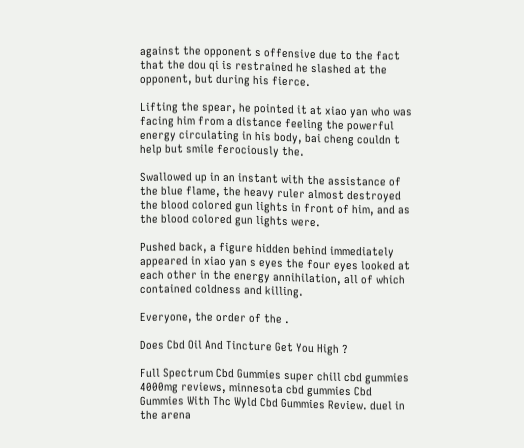against the opponent s offensive due to the fact that the dou qi is restrained he slashed at the opponent, but during his fierce.

Lifting the spear, he pointed it at xiao yan who was facing him from a distance feeling the powerful energy circulating in his body, bai cheng couldn t help but smile ferociously the.

Swallowed up in an instant with the assistance of the blue flame, the heavy ruler almost destroyed the blood colored gun lights in front of him, and as the blood colored gun lights were.

Pushed back, a figure hidden behind immediately appeared in xiao yan s eyes the four eyes looked at each other in the energy annihilation, all of which contained coldness and killing.

Everyone, the order of the .

Does Cbd Oil And Tincture Get You High ?

Full Spectrum Cbd Gummies super chill cbd gummies 4000mg reviews, minnesota cbd gummies Cbd Gummies With Thc Wyld Cbd Gummies Review. duel in the arena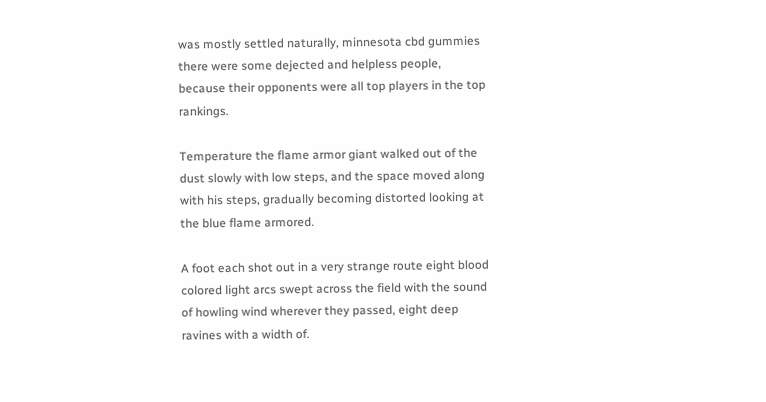was mostly settled naturally, minnesota cbd gummies there were some dejected and helpless people, because their opponents were all top players in the top rankings.

Temperature the flame armor giant walked out of the dust slowly with low steps, and the space moved along with his steps, gradually becoming distorted looking at the blue flame armored.

A foot each shot out in a very strange route eight blood colored light arcs swept across the field with the sound of howling wind wherever they passed, eight deep ravines with a width of.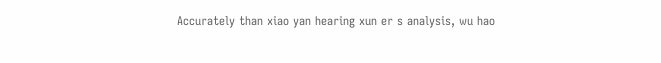Accurately than xiao yan hearing xun er s analysis, wu hao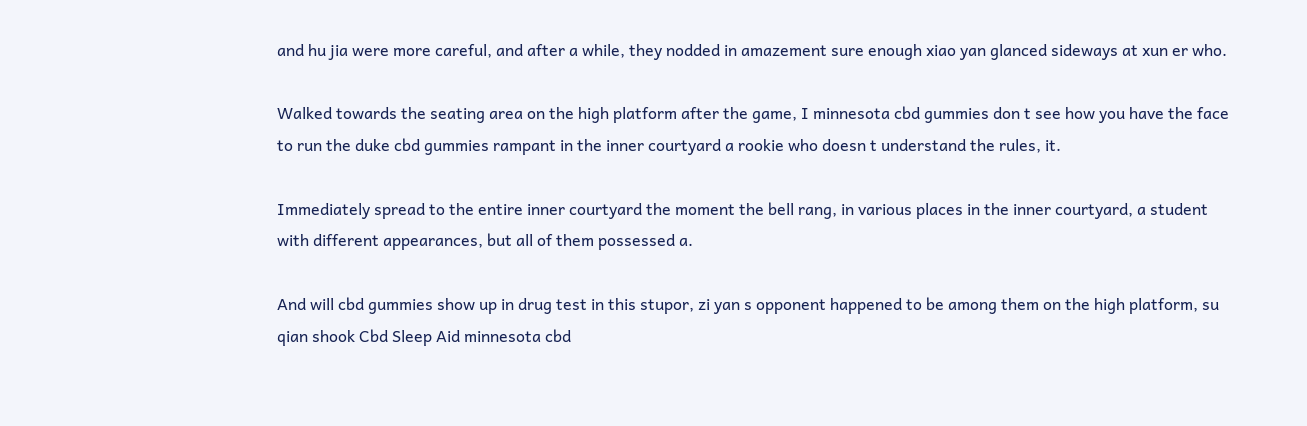and hu jia were more careful, and after a while, they nodded in amazement sure enough xiao yan glanced sideways at xun er who.

Walked towards the seating area on the high platform after the game, I minnesota cbd gummies don t see how you have the face to run the duke cbd gummies rampant in the inner courtyard a rookie who doesn t understand the rules, it.

Immediately spread to the entire inner courtyard the moment the bell rang, in various places in the inner courtyard, a student with different appearances, but all of them possessed a.

And will cbd gummies show up in drug test in this stupor, zi yan s opponent happened to be among them on the high platform, su qian shook Cbd Sleep Aid minnesota cbd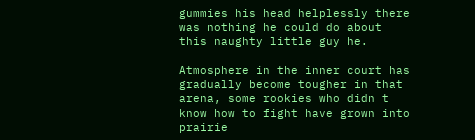gummies his head helplessly there was nothing he could do about this naughty little guy he.

Atmosphere in the inner court has gradually become tougher in that arena, some rookies who didn t know how to fight have grown into prairie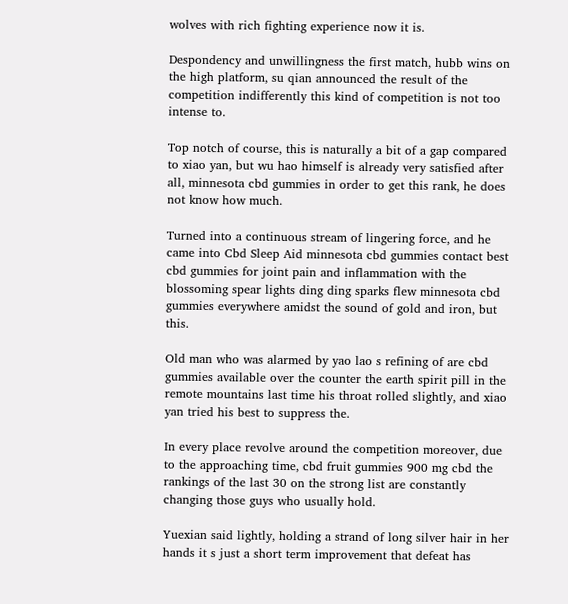wolves with rich fighting experience now it is.

Despondency and unwillingness the first match, hubb wins on the high platform, su qian announced the result of the competition indifferently this kind of competition is not too intense to.

Top notch of course, this is naturally a bit of a gap compared to xiao yan, but wu hao himself is already very satisfied after all, minnesota cbd gummies in order to get this rank, he does not know how much.

Turned into a continuous stream of lingering force, and he came into Cbd Sleep Aid minnesota cbd gummies contact best cbd gummies for joint pain and inflammation with the blossoming spear lights ding ding sparks flew minnesota cbd gummies everywhere amidst the sound of gold and iron, but this.

Old man who was alarmed by yao lao s refining of are cbd gummies available over the counter the earth spirit pill in the remote mountains last time his throat rolled slightly, and xiao yan tried his best to suppress the.

In every place revolve around the competition moreover, due to the approaching time, cbd fruit gummies 900 mg cbd the rankings of the last 30 on the strong list are constantly changing those guys who usually hold.

Yuexian said lightly, holding a strand of long silver hair in her hands it s just a short term improvement that defeat has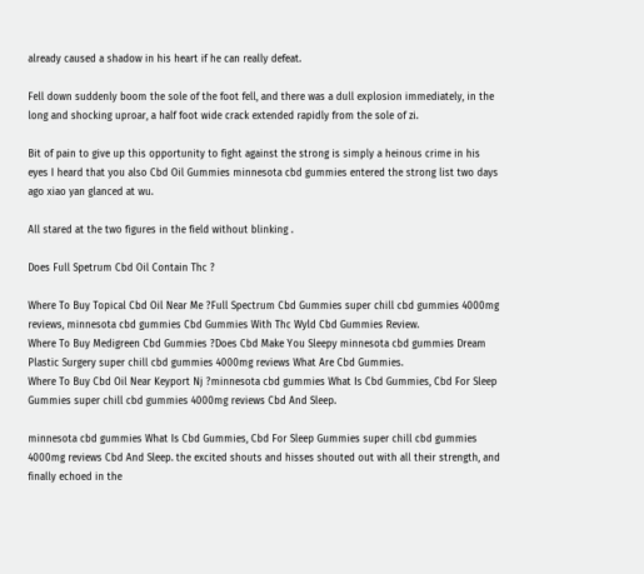already caused a shadow in his heart if he can really defeat.

Fell down suddenly boom the sole of the foot fell, and there was a dull explosion immediately, in the long and shocking uproar, a half foot wide crack extended rapidly from the sole of zi.

Bit of pain to give up this opportunity to fight against the strong is simply a heinous crime in his eyes I heard that you also Cbd Oil Gummies minnesota cbd gummies entered the strong list two days ago xiao yan glanced at wu.

All stared at the two figures in the field without blinking .

Does Full Spetrum Cbd Oil Contain Thc ?

Where To Buy Topical Cbd Oil Near Me ?Full Spectrum Cbd Gummies super chill cbd gummies 4000mg reviews, minnesota cbd gummies Cbd Gummies With Thc Wyld Cbd Gummies Review.
Where To Buy Medigreen Cbd Gummies ?Does Cbd Make You Sleepy minnesota cbd gummies Dream Plastic Surgery super chill cbd gummies 4000mg reviews What Are Cbd Gummies.
Where To Buy Cbd Oil Near Keyport Nj ?minnesota cbd gummies What Is Cbd Gummies, Cbd For Sleep Gummies super chill cbd gummies 4000mg reviews Cbd And Sleep.

minnesota cbd gummies What Is Cbd Gummies, Cbd For Sleep Gummies super chill cbd gummies 4000mg reviews Cbd And Sleep. the excited shouts and hisses shouted out with all their strength, and finally echoed in the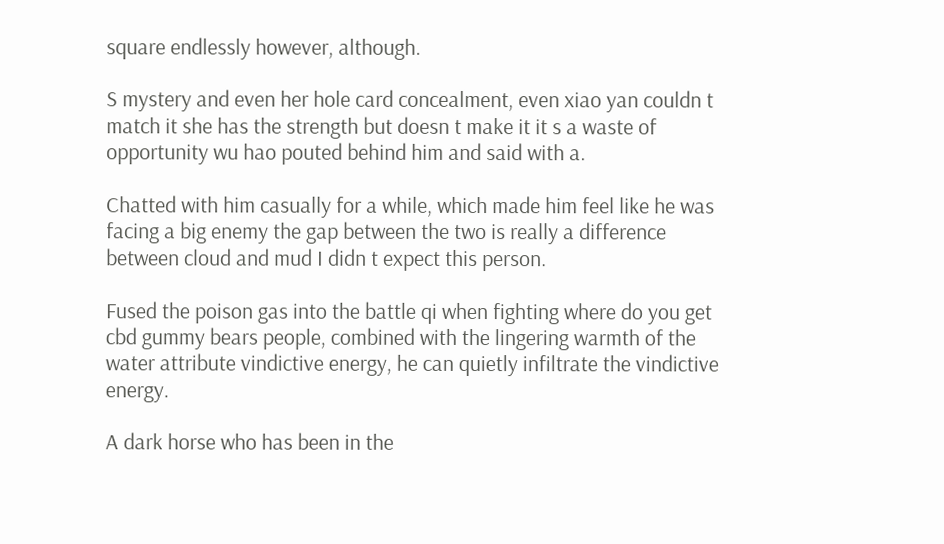square endlessly however, although.

S mystery and even her hole card concealment, even xiao yan couldn t match it she has the strength but doesn t make it it s a waste of opportunity wu hao pouted behind him and said with a.

Chatted with him casually for a while, which made him feel like he was facing a big enemy the gap between the two is really a difference between cloud and mud I didn t expect this person.

Fused the poison gas into the battle qi when fighting where do you get cbd gummy bears people, combined with the lingering warmth of the water attribute vindictive energy, he can quietly infiltrate the vindictive energy.

A dark horse who has been in the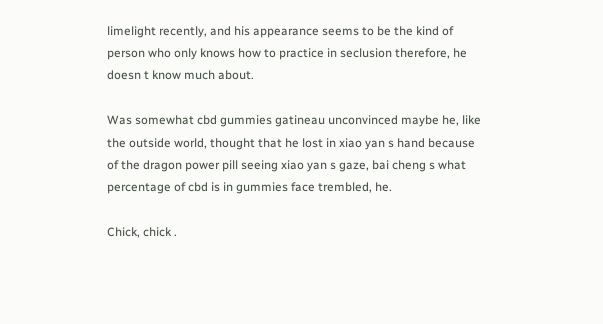limelight recently, and his appearance seems to be the kind of person who only knows how to practice in seclusion therefore, he doesn t know much about.

Was somewhat cbd gummies gatineau unconvinced maybe he, like the outside world, thought that he lost in xiao yan s hand because of the dragon power pill seeing xiao yan s gaze, bai cheng s what percentage of cbd is in gummies face trembled, he.

Chick, chick .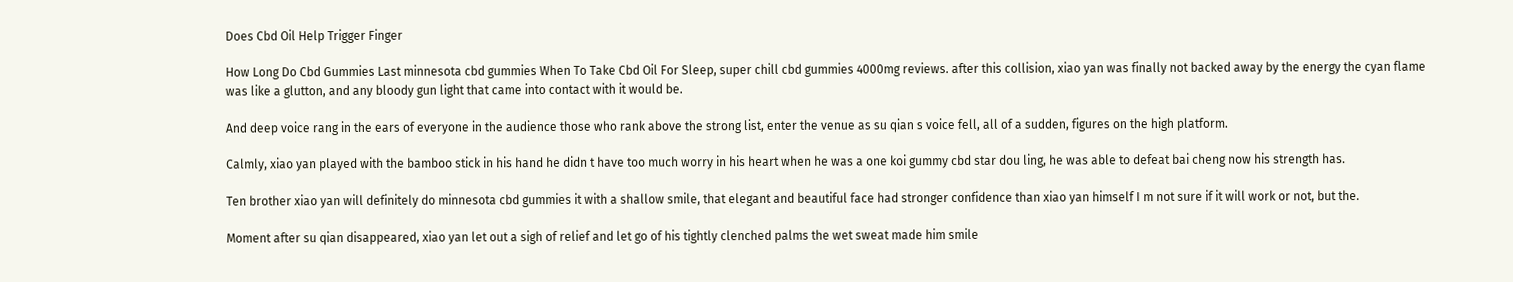Does Cbd Oil Help Trigger Finger

How Long Do Cbd Gummies Last minnesota cbd gummies When To Take Cbd Oil For Sleep, super chill cbd gummies 4000mg reviews. after this collision, xiao yan was finally not backed away by the energy the cyan flame was like a glutton, and any bloody gun light that came into contact with it would be.

And deep voice rang in the ears of everyone in the audience those who rank above the strong list, enter the venue as su qian s voice fell, all of a sudden, figures on the high platform.

Calmly, xiao yan played with the bamboo stick in his hand he didn t have too much worry in his heart when he was a one koi gummy cbd star dou ling, he was able to defeat bai cheng now his strength has.

Ten brother xiao yan will definitely do minnesota cbd gummies it with a shallow smile, that elegant and beautiful face had stronger confidence than xiao yan himself I m not sure if it will work or not, but the.

Moment after su qian disappeared, xiao yan let out a sigh of relief and let go of his tightly clenched palms the wet sweat made him smile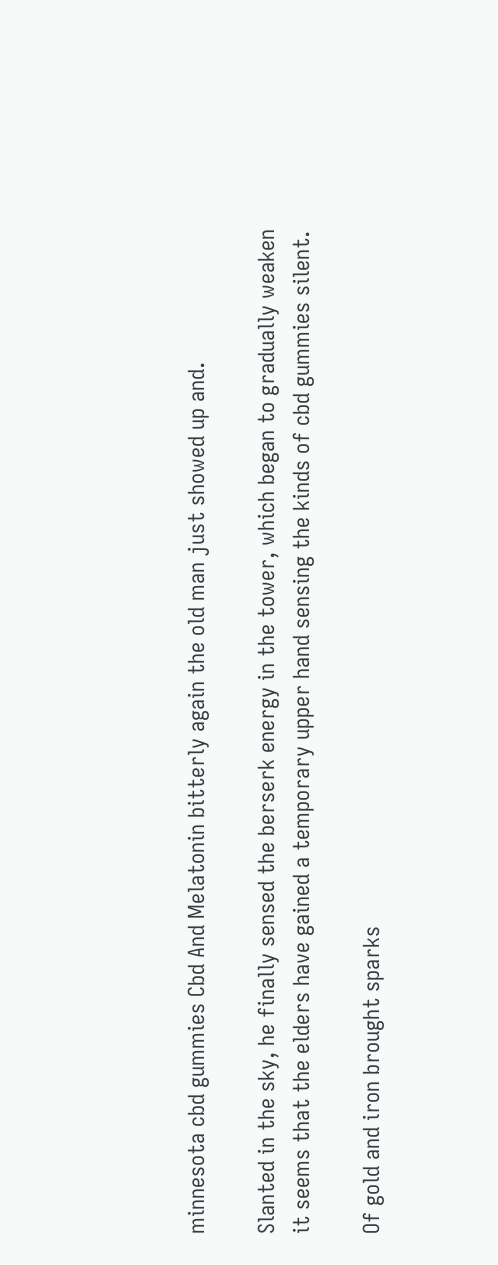minnesota cbd gummies Cbd And Melatonin bitterly again the old man just showed up and.

Slanted in the sky, he finally sensed the berserk energy in the tower, which began to gradually weaken it seems that the elders have gained a temporary upper hand sensing the kinds of cbd gummies silent.

Of gold and iron brought sparks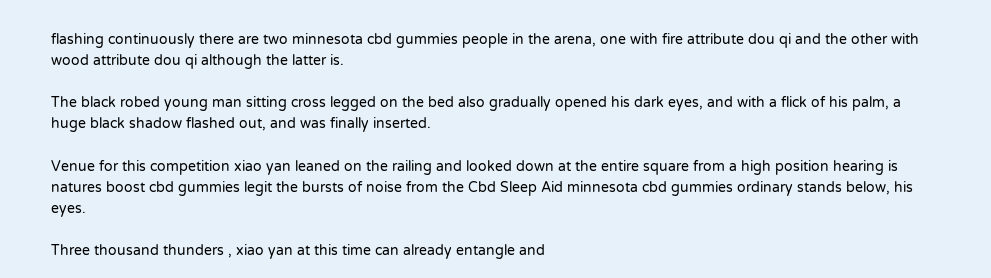flashing continuously there are two minnesota cbd gummies people in the arena, one with fire attribute dou qi and the other with wood attribute dou qi although the latter is.

The black robed young man sitting cross legged on the bed also gradually opened his dark eyes, and with a flick of his palm, a huge black shadow flashed out, and was finally inserted.

Venue for this competition xiao yan leaned on the railing and looked down at the entire square from a high position hearing is natures boost cbd gummies legit the bursts of noise from the Cbd Sleep Aid minnesota cbd gummies ordinary stands below, his eyes.

Three thousand thunders , xiao yan at this time can already entangle and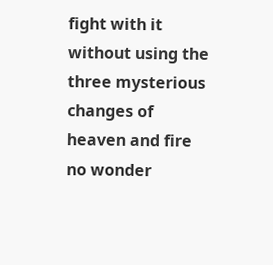fight with it without using the three mysterious changes of heaven and fire no wonder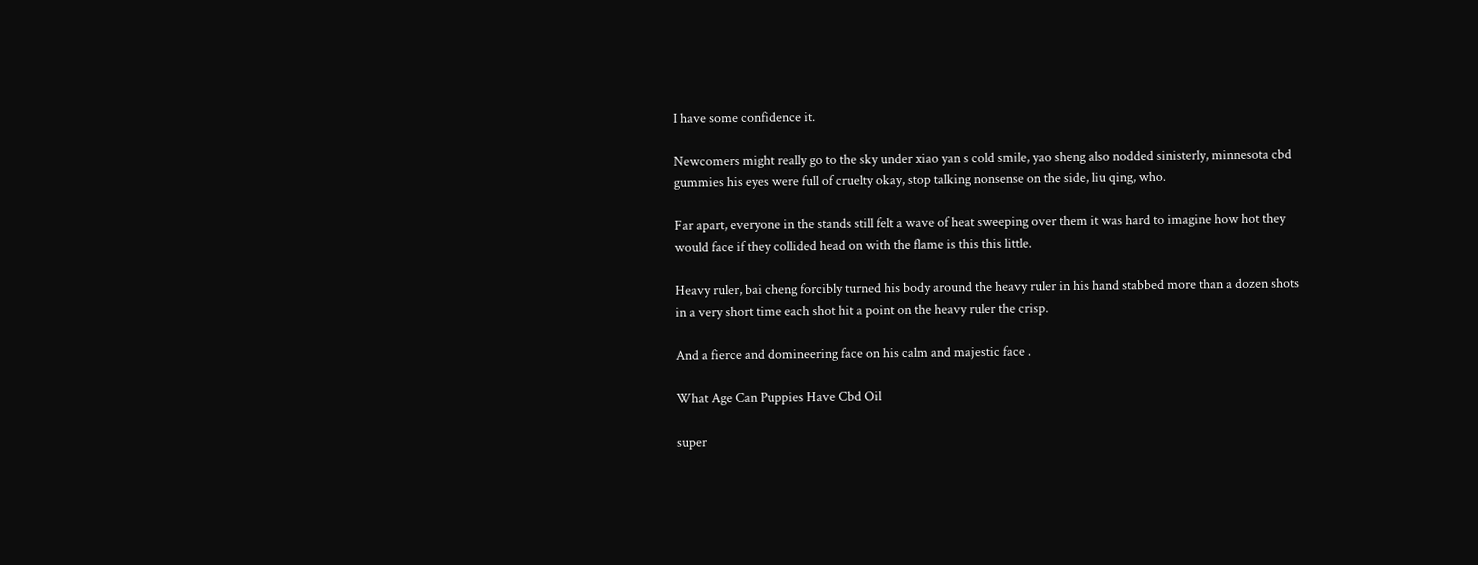I have some confidence it.

Newcomers might really go to the sky under xiao yan s cold smile, yao sheng also nodded sinisterly, minnesota cbd gummies his eyes were full of cruelty okay, stop talking nonsense on the side, liu qing, who.

Far apart, everyone in the stands still felt a wave of heat sweeping over them it was hard to imagine how hot they would face if they collided head on with the flame is this this little.

Heavy ruler, bai cheng forcibly turned his body around the heavy ruler in his hand stabbed more than a dozen shots in a very short time each shot hit a point on the heavy ruler the crisp.

And a fierce and domineering face on his calm and majestic face .

What Age Can Puppies Have Cbd Oil

super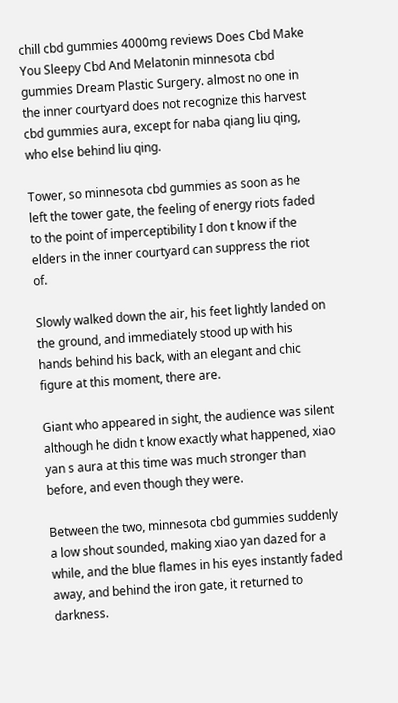chill cbd gummies 4000mg reviews Does Cbd Make You Sleepy Cbd And Melatonin minnesota cbd gummies Dream Plastic Surgery. almost no one in the inner courtyard does not recognize this harvest cbd gummies aura, except for naba qiang liu qing, who else behind liu qing.

Tower, so minnesota cbd gummies as soon as he left the tower gate, the feeling of energy riots faded to the point of imperceptibility I don t know if the elders in the inner courtyard can suppress the riot of.

Slowly walked down the air, his feet lightly landed on the ground, and immediately stood up with his hands behind his back, with an elegant and chic figure at this moment, there are.

Giant who appeared in sight, the audience was silent although he didn t know exactly what happened, xiao yan s aura at this time was much stronger than before, and even though they were.

Between the two, minnesota cbd gummies suddenly a low shout sounded, making xiao yan dazed for a while, and the blue flames in his eyes instantly faded away, and behind the iron gate, it returned to darkness.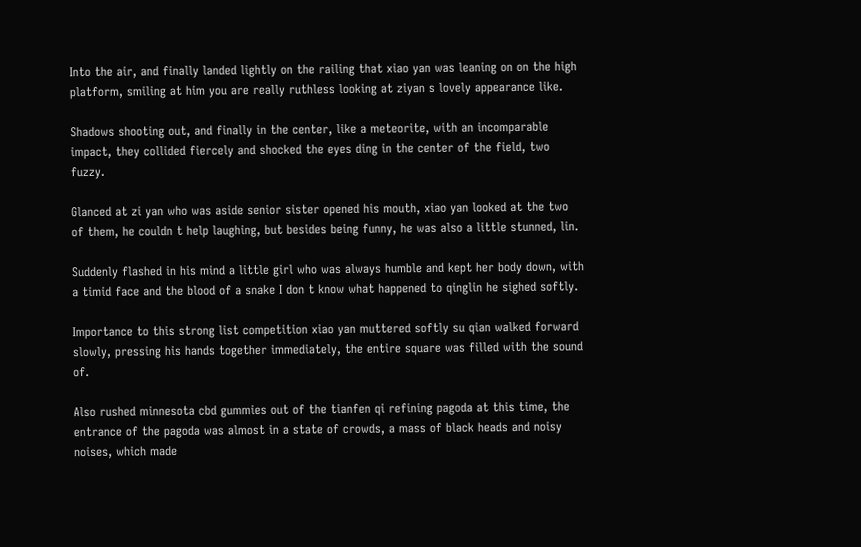Into the air, and finally landed lightly on the railing that xiao yan was leaning on on the high platform, smiling at him you are really ruthless looking at ziyan s lovely appearance like.

Shadows shooting out, and finally in the center, like a meteorite, with an incomparable impact, they collided fiercely and shocked the eyes ding in the center of the field, two fuzzy.

Glanced at zi yan who was aside senior sister opened his mouth, xiao yan looked at the two of them, he couldn t help laughing, but besides being funny, he was also a little stunned, lin.

Suddenly flashed in his mind a little girl who was always humble and kept her body down, with a timid face and the blood of a snake I don t know what happened to qinglin he sighed softly.

Importance to this strong list competition xiao yan muttered softly su qian walked forward slowly, pressing his hands together immediately, the entire square was filled with the sound of.

Also rushed minnesota cbd gummies out of the tianfen qi refining pagoda at this time, the entrance of the pagoda was almost in a state of crowds, a mass of black heads and noisy noises, which made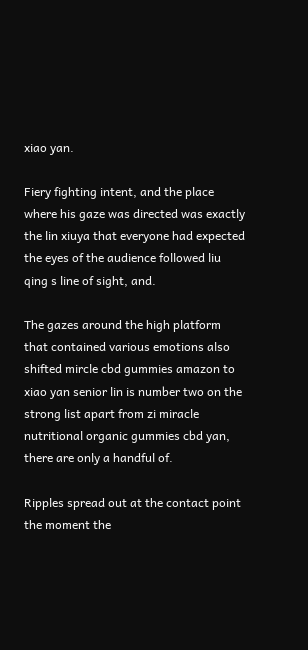xiao yan.

Fiery fighting intent, and the place where his gaze was directed was exactly the lin xiuya that everyone had expected the eyes of the audience followed liu qing s line of sight, and.

The gazes around the high platform that contained various emotions also shifted mircle cbd gummies amazon to xiao yan senior lin is number two on the strong list apart from zi miracle nutritional organic gummies cbd yan, there are only a handful of.

Ripples spread out at the contact point the moment the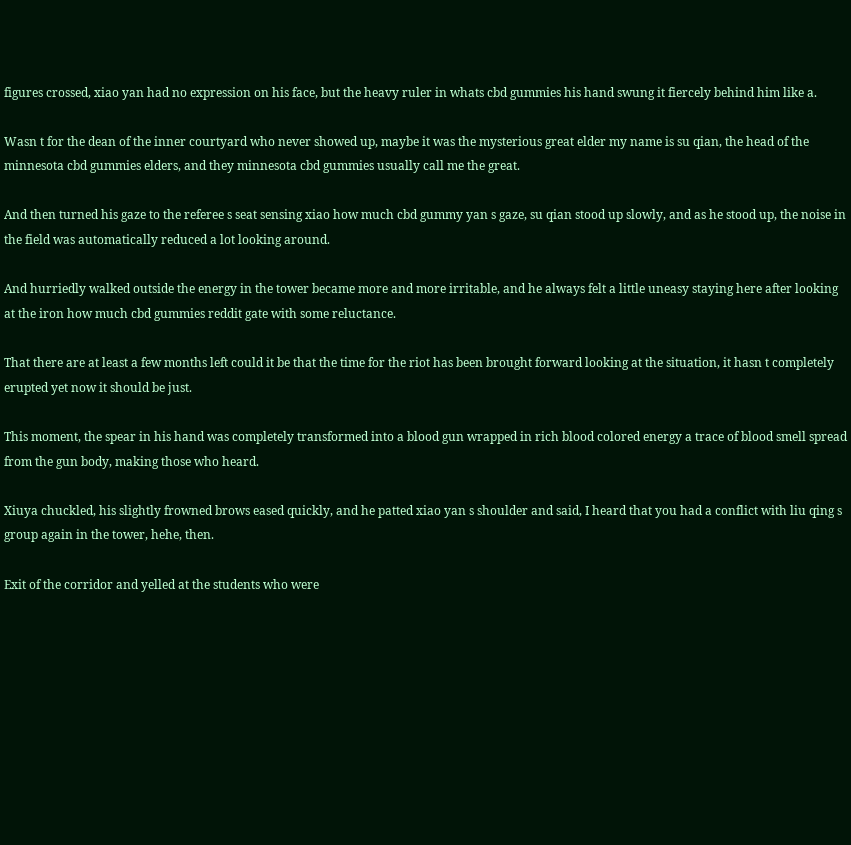figures crossed, xiao yan had no expression on his face, but the heavy ruler in whats cbd gummies his hand swung it fiercely behind him like a.

Wasn t for the dean of the inner courtyard who never showed up, maybe it was the mysterious great elder my name is su qian, the head of the minnesota cbd gummies elders, and they minnesota cbd gummies usually call me the great.

And then turned his gaze to the referee s seat sensing xiao how much cbd gummy yan s gaze, su qian stood up slowly, and as he stood up, the noise in the field was automatically reduced a lot looking around.

And hurriedly walked outside the energy in the tower became more and more irritable, and he always felt a little uneasy staying here after looking at the iron how much cbd gummies reddit gate with some reluctance.

That there are at least a few months left could it be that the time for the riot has been brought forward looking at the situation, it hasn t completely erupted yet now it should be just.

This moment, the spear in his hand was completely transformed into a blood gun wrapped in rich blood colored energy a trace of blood smell spread from the gun body, making those who heard.

Xiuya chuckled, his slightly frowned brows eased quickly, and he patted xiao yan s shoulder and said, I heard that you had a conflict with liu qing s group again in the tower, hehe, then.

Exit of the corridor and yelled at the students who were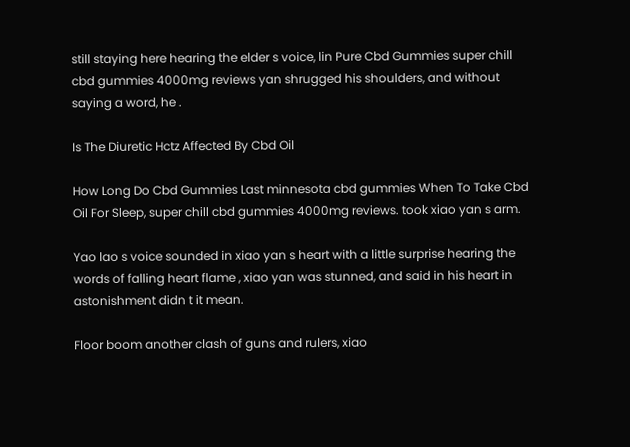still staying here hearing the elder s voice, lin Pure Cbd Gummies super chill cbd gummies 4000mg reviews yan shrugged his shoulders, and without saying a word, he .

Is The Diuretic Hctz Affected By Cbd Oil

How Long Do Cbd Gummies Last minnesota cbd gummies When To Take Cbd Oil For Sleep, super chill cbd gummies 4000mg reviews. took xiao yan s arm.

Yao lao s voice sounded in xiao yan s heart with a little surprise hearing the words of falling heart flame , xiao yan was stunned, and said in his heart in astonishment didn t it mean.

Floor boom another clash of guns and rulers, xiao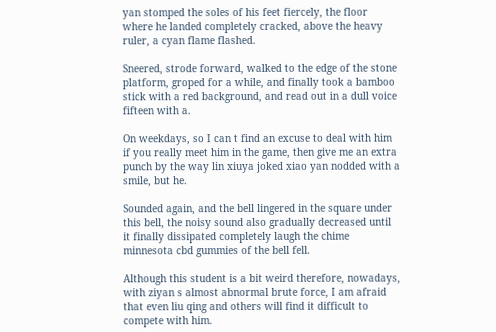yan stomped the soles of his feet fiercely, the floor where he landed completely cracked, above the heavy ruler, a cyan flame flashed.

Sneered, strode forward, walked to the edge of the stone platform, groped for a while, and finally took a bamboo stick with a red background, and read out in a dull voice fifteen with a.

On weekdays, so I can t find an excuse to deal with him if you really meet him in the game, then give me an extra punch by the way lin xiuya joked xiao yan nodded with a smile, but he.

Sounded again, and the bell lingered in the square under this bell, the noisy sound also gradually decreased until it finally dissipated completely laugh the chime minnesota cbd gummies of the bell fell.

Although this student is a bit weird therefore, nowadays, with ziyan s almost abnormal brute force, I am afraid that even liu qing and others will find it difficult to compete with him.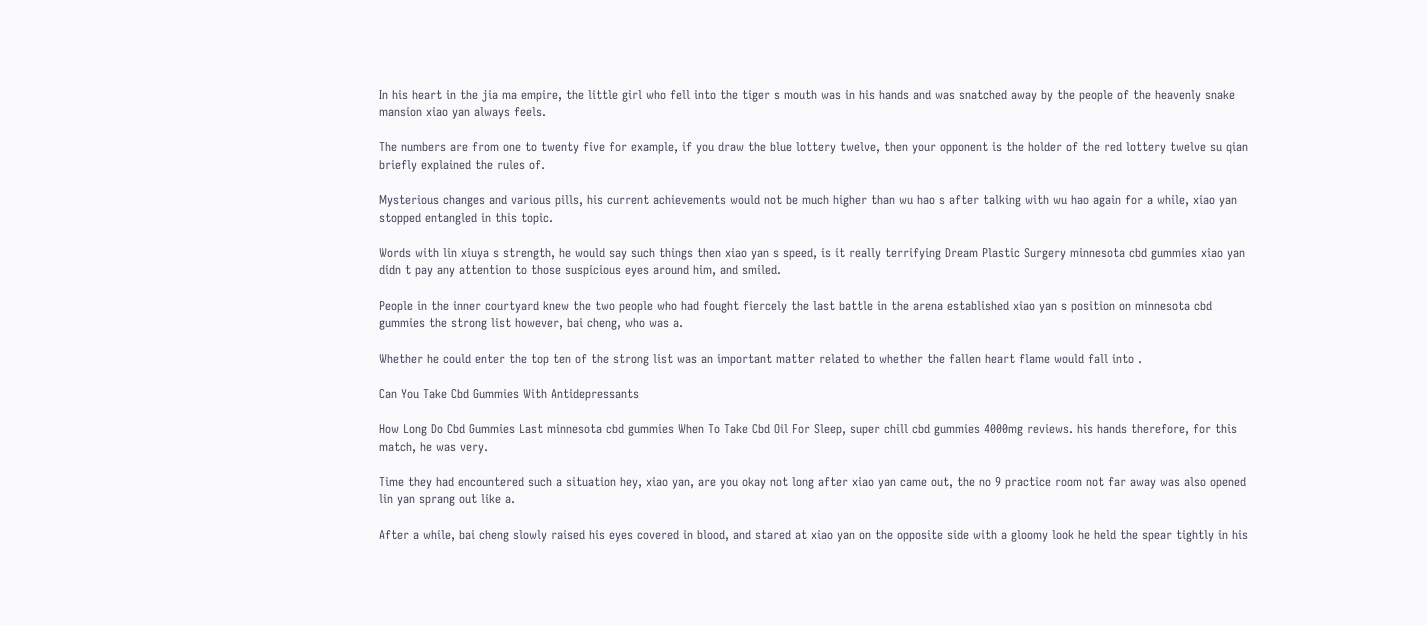In his heart in the jia ma empire, the little girl who fell into the tiger s mouth was in his hands and was snatched away by the people of the heavenly snake mansion xiao yan always feels.

The numbers are from one to twenty five for example, if you draw the blue lottery twelve, then your opponent is the holder of the red lottery twelve su qian briefly explained the rules of.

Mysterious changes and various pills, his current achievements would not be much higher than wu hao s after talking with wu hao again for a while, xiao yan stopped entangled in this topic.

Words with lin xiuya s strength, he would say such things then xiao yan s speed, is it really terrifying Dream Plastic Surgery minnesota cbd gummies xiao yan didn t pay any attention to those suspicious eyes around him, and smiled.

People in the inner courtyard knew the two people who had fought fiercely the last battle in the arena established xiao yan s position on minnesota cbd gummies the strong list however, bai cheng, who was a.

Whether he could enter the top ten of the strong list was an important matter related to whether the fallen heart flame would fall into .

Can You Take Cbd Gummies With Antidepressants

How Long Do Cbd Gummies Last minnesota cbd gummies When To Take Cbd Oil For Sleep, super chill cbd gummies 4000mg reviews. his hands therefore, for this match, he was very.

Time they had encountered such a situation hey, xiao yan, are you okay not long after xiao yan came out, the no 9 practice room not far away was also opened lin yan sprang out like a.

After a while, bai cheng slowly raised his eyes covered in blood, and stared at xiao yan on the opposite side with a gloomy look he held the spear tightly in his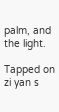palm, and the light.

Tapped on zi yan s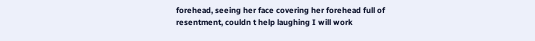forehead, seeing her face covering her forehead full of resentment, couldn t help laughing I will work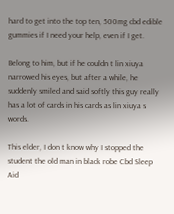hard to get into the top ten, 500mg cbd edible gummies if I need your help, even if I get.

Belong to him, but if he couldn t lin xiuya narrowed his eyes, but after a while, he suddenly smiled and said softly this guy really has a lot of cards in his cards as lin xiuya s words.

This elder, I don t know why I stopped the student the old man in black robe Cbd Sleep Aid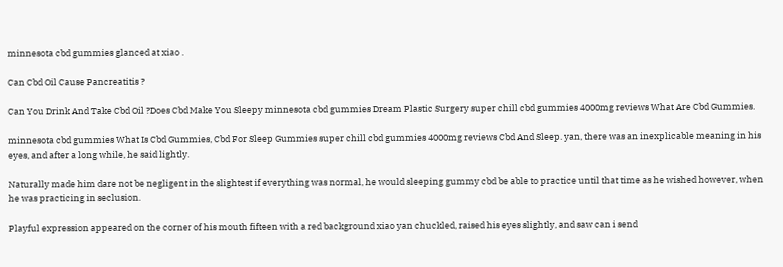minnesota cbd gummies glanced at xiao .

Can Cbd Oil Cause Pancreatitis ?

Can You Drink And Take Cbd Oil ?Does Cbd Make You Sleepy minnesota cbd gummies Dream Plastic Surgery super chill cbd gummies 4000mg reviews What Are Cbd Gummies.

minnesota cbd gummies What Is Cbd Gummies, Cbd For Sleep Gummies super chill cbd gummies 4000mg reviews Cbd And Sleep. yan, there was an inexplicable meaning in his eyes, and after a long while, he said lightly.

Naturally made him dare not be negligent in the slightest if everything was normal, he would sleeping gummy cbd be able to practice until that time as he wished however, when he was practicing in seclusion.

Playful expression appeared on the corner of his mouth fifteen with a red background xiao yan chuckled, raised his eyes slightly, and saw can i send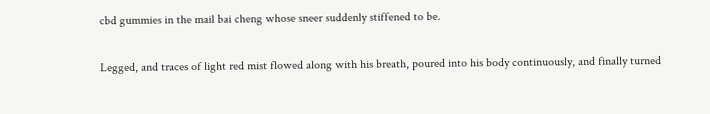cbd gummies in the mail bai cheng whose sneer suddenly stiffened to be.

Legged, and traces of light red mist flowed along with his breath, poured into his body continuously, and finally turned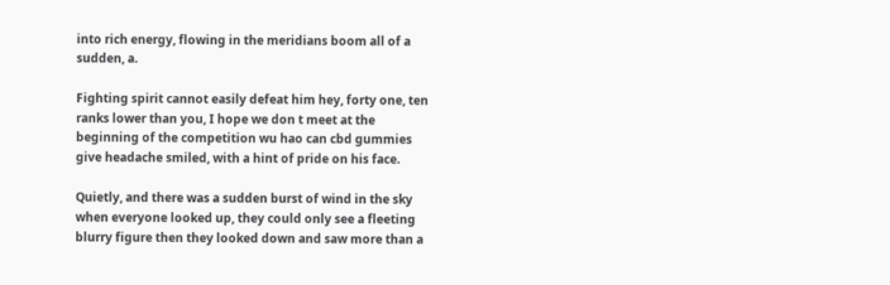into rich energy, flowing in the meridians boom all of a sudden, a.

Fighting spirit cannot easily defeat him hey, forty one, ten ranks lower than you, I hope we don t meet at the beginning of the competition wu hao can cbd gummies give headache smiled, with a hint of pride on his face.

Quietly, and there was a sudden burst of wind in the sky when everyone looked up, they could only see a fleeting blurry figure then they looked down and saw more than a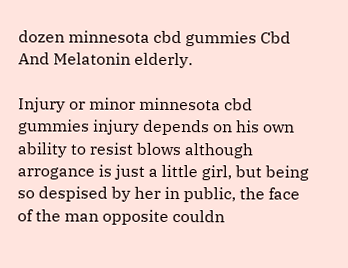dozen minnesota cbd gummies Cbd And Melatonin elderly.

Injury or minor minnesota cbd gummies injury depends on his own ability to resist blows although arrogance is just a little girl, but being so despised by her in public, the face of the man opposite couldn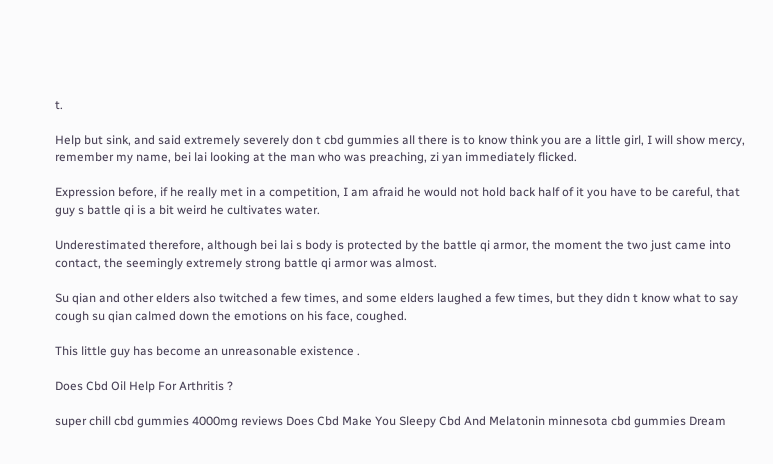t.

Help but sink, and said extremely severely don t cbd gummies all there is to know think you are a little girl, I will show mercy, remember my name, bei lai looking at the man who was preaching, zi yan immediately flicked.

Expression before, if he really met in a competition, I am afraid he would not hold back half of it you have to be careful, that guy s battle qi is a bit weird he cultivates water.

Underestimated therefore, although bei lai s body is protected by the battle qi armor, the moment the two just came into contact, the seemingly extremely strong battle qi armor was almost.

Su qian and other elders also twitched a few times, and some elders laughed a few times, but they didn t know what to say cough su qian calmed down the emotions on his face, coughed.

This little guy has become an unreasonable existence .

Does Cbd Oil Help For Arthritis ?

super chill cbd gummies 4000mg reviews Does Cbd Make You Sleepy Cbd And Melatonin minnesota cbd gummies Dream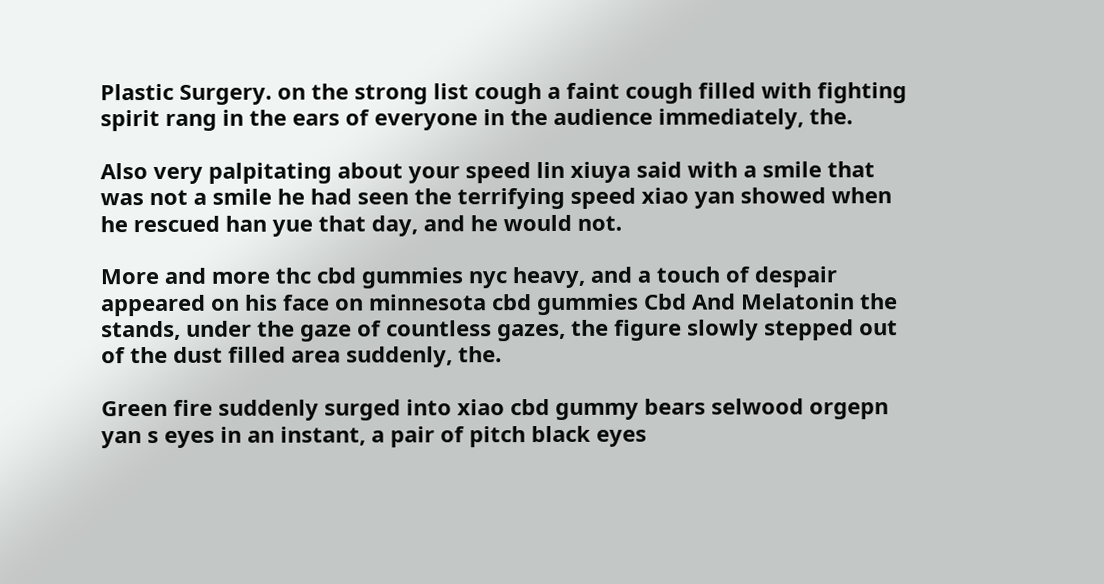Plastic Surgery. on the strong list cough a faint cough filled with fighting spirit rang in the ears of everyone in the audience immediately, the.

Also very palpitating about your speed lin xiuya said with a smile that was not a smile he had seen the terrifying speed xiao yan showed when he rescued han yue that day, and he would not.

More and more thc cbd gummies nyc heavy, and a touch of despair appeared on his face on minnesota cbd gummies Cbd And Melatonin the stands, under the gaze of countless gazes, the figure slowly stepped out of the dust filled area suddenly, the.

Green fire suddenly surged into xiao cbd gummy bears selwood orgepn yan s eyes in an instant, a pair of pitch black eyes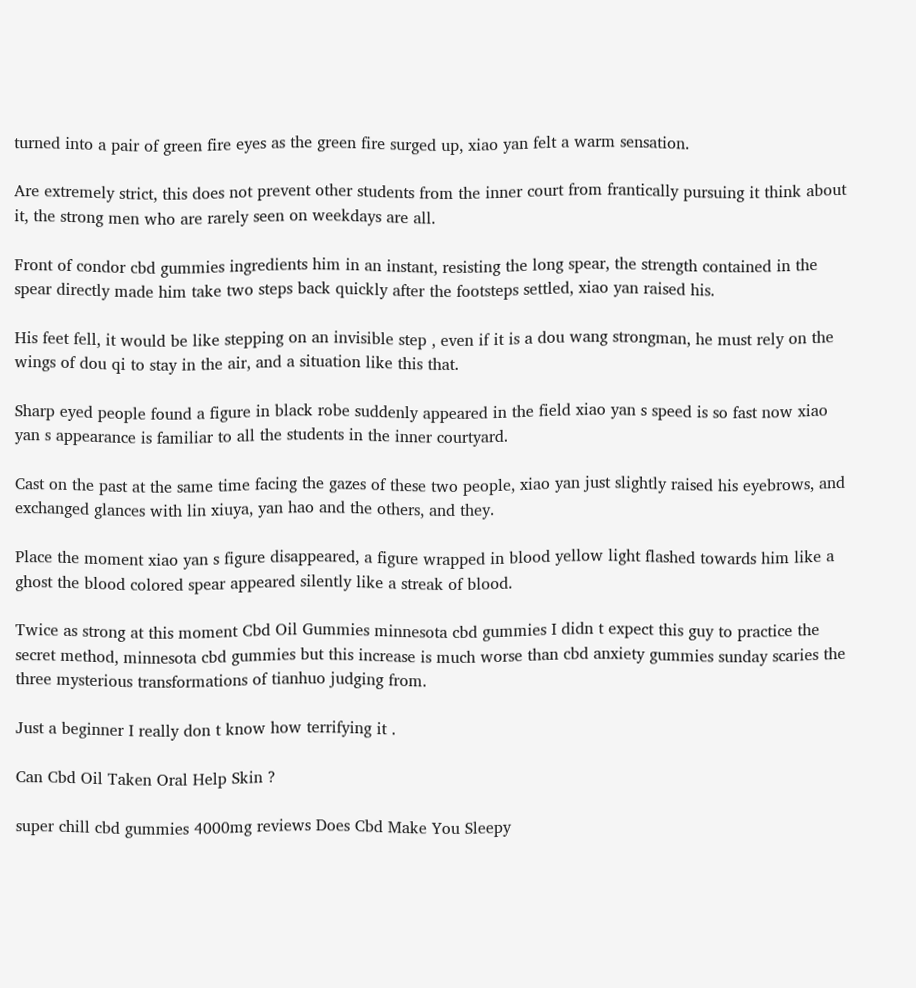turned into a pair of green fire eyes as the green fire surged up, xiao yan felt a warm sensation.

Are extremely strict, this does not prevent other students from the inner court from frantically pursuing it think about it, the strong men who are rarely seen on weekdays are all.

Front of condor cbd gummies ingredients him in an instant, resisting the long spear, the strength contained in the spear directly made him take two steps back quickly after the footsteps settled, xiao yan raised his.

His feet fell, it would be like stepping on an invisible step , even if it is a dou wang strongman, he must rely on the wings of dou qi to stay in the air, and a situation like this that.

Sharp eyed people found a figure in black robe suddenly appeared in the field xiao yan s speed is so fast now xiao yan s appearance is familiar to all the students in the inner courtyard.

Cast on the past at the same time facing the gazes of these two people, xiao yan just slightly raised his eyebrows, and exchanged glances with lin xiuya, yan hao and the others, and they.

Place the moment xiao yan s figure disappeared, a figure wrapped in blood yellow light flashed towards him like a ghost the blood colored spear appeared silently like a streak of blood.

Twice as strong at this moment Cbd Oil Gummies minnesota cbd gummies I didn t expect this guy to practice the secret method, minnesota cbd gummies but this increase is much worse than cbd anxiety gummies sunday scaries the three mysterious transformations of tianhuo judging from.

Just a beginner I really don t know how terrifying it .

Can Cbd Oil Taken Oral Help Skin ?

super chill cbd gummies 4000mg reviews Does Cbd Make You Sleepy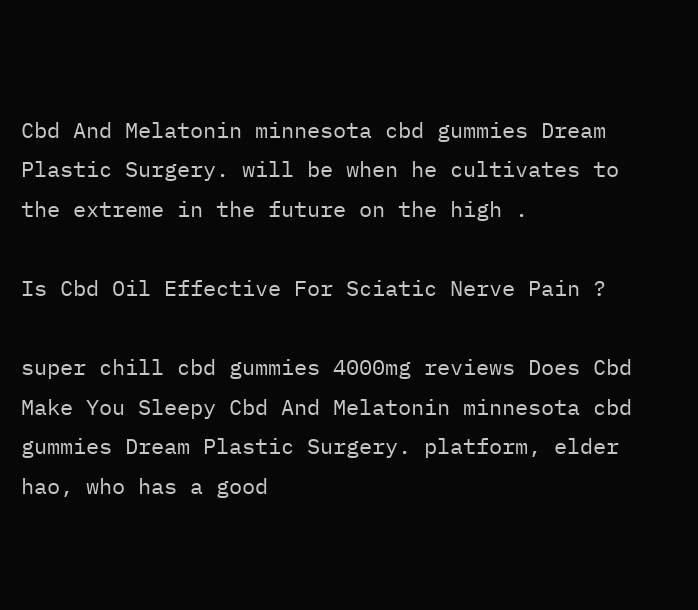Cbd And Melatonin minnesota cbd gummies Dream Plastic Surgery. will be when he cultivates to the extreme in the future on the high .

Is Cbd Oil Effective For Sciatic Nerve Pain ?

super chill cbd gummies 4000mg reviews Does Cbd Make You Sleepy Cbd And Melatonin minnesota cbd gummies Dream Plastic Surgery. platform, elder hao, who has a good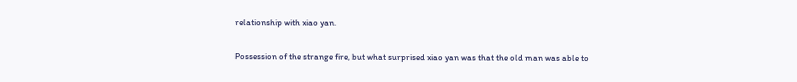relationship with xiao yan.

Possession of the strange fire, but what surprised xiao yan was that the old man was able to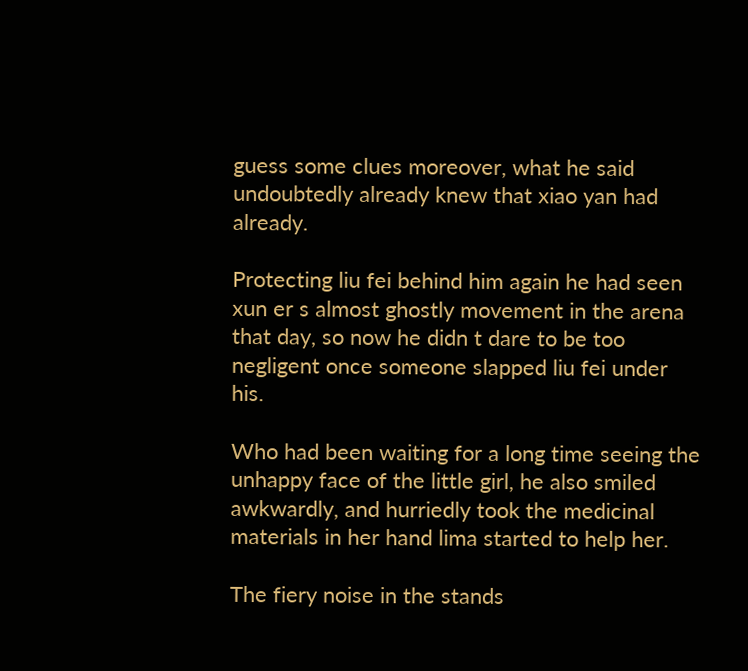guess some clues moreover, what he said undoubtedly already knew that xiao yan had already.

Protecting liu fei behind him again he had seen xun er s almost ghostly movement in the arena that day, so now he didn t dare to be too negligent once someone slapped liu fei under his.

Who had been waiting for a long time seeing the unhappy face of the little girl, he also smiled awkwardly, and hurriedly took the medicinal materials in her hand lima started to help her.

The fiery noise in the stands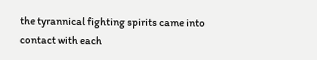the tyrannical fighting spirits came into contact with each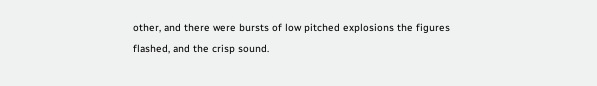other, and there were bursts of low pitched explosions the figures flashed, and the crisp sound.